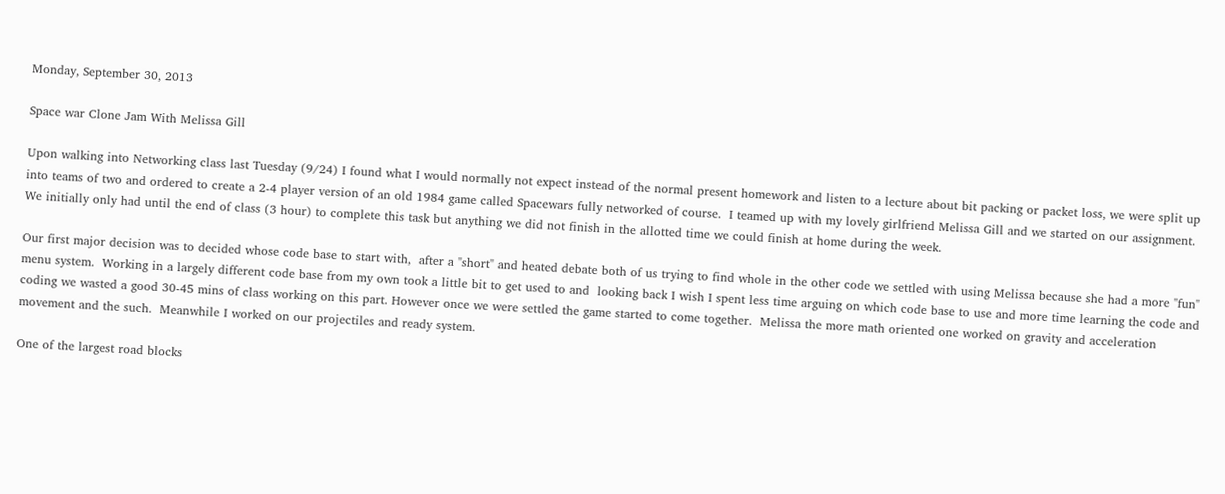Monday, September 30, 2013

Space war Clone Jam With Melissa Gill

Upon walking into Networking class last Tuesday (9/24) I found what I would normally not expect instead of the normal present homework and listen to a lecture about bit packing or packet loss, we were split up into teams of two and ordered to create a 2-4 player version of an old 1984 game called Spacewars fully networked of course.  I teamed up with my lovely girlfriend Melissa Gill and we started on our assignment.  We initially only had until the end of class (3 hour) to complete this task but anything we did not finish in the allotted time we could finish at home during the week.

Our first major decision was to decided whose code base to start with,  after a "short" and heated debate both of us trying to find whole in the other code we settled with using Melissa because she had a more "fun" menu system.  Working in a largely different code base from my own took a little bit to get used to and  looking back I wish I spent less time arguing on which code base to use and more time learning the code and coding we wasted a good 30-45 mins of class working on this part. However once we were settled the game started to come together.  Melissa the more math oriented one worked on gravity and acceleration movement and the such.  Meanwhile I worked on our projectiles and ready system.

One of the largest road blocks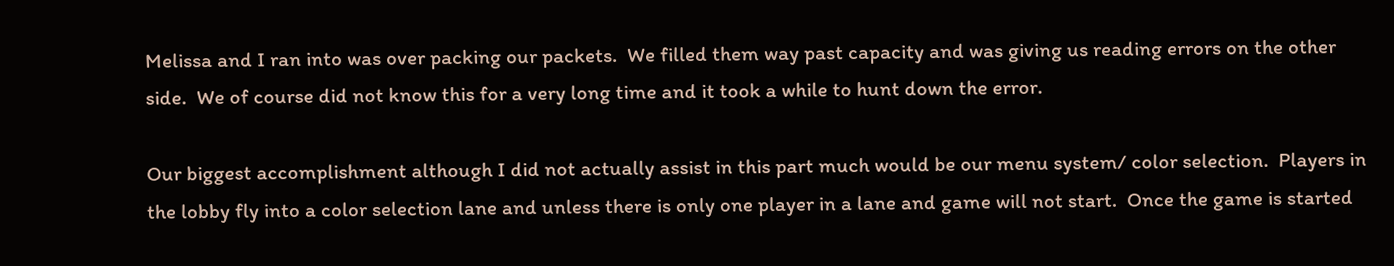Melissa and I ran into was over packing our packets.  We filled them way past capacity and was giving us reading errors on the other side.  We of course did not know this for a very long time and it took a while to hunt down the error.

Our biggest accomplishment although I did not actually assist in this part much would be our menu system/ color selection.  Players in the lobby fly into a color selection lane and unless there is only one player in a lane and game will not start.  Once the game is started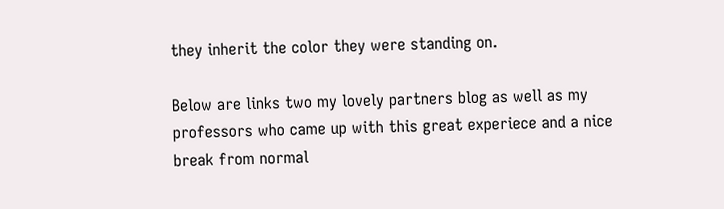they inherit the color they were standing on.

Below are links two my lovely partners blog as well as my professors who came up with this great experiece and a nice break from normal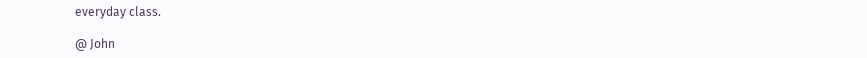everyday class.

@ John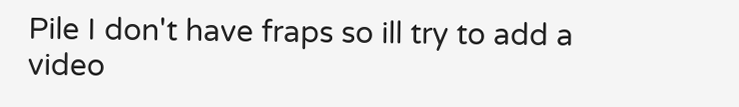Pile I don't have fraps so ill try to add a video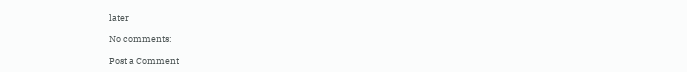later

No comments:

Post a Comment